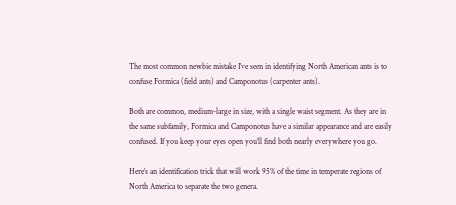The most common newbie mistake I’ve seen in identifying North American ants is to confuse Formica (field ants) and Camponotus (carpenter ants).

Both are common, medium-large in size, with a single waist segment. As they are in the same subfamily, Formica and Camponotus have a similar appearance and are easily confused. If you keep your eyes open you’ll find both nearly everywhere you go.

Here’s an identification trick that will work 95% of the time in temperate regions of North America to separate the two genera.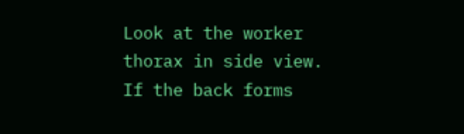Look at the worker thorax in side view. If the back forms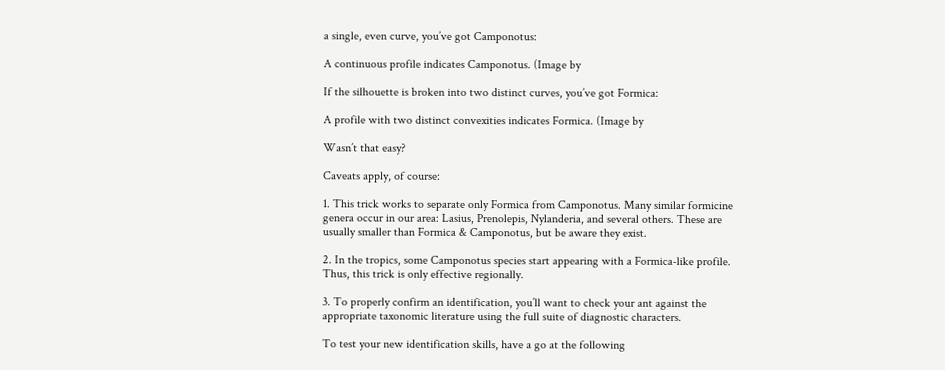a single, even curve, you’ve got Camponotus:

A continuous profile indicates Camponotus. (Image by

If the silhouette is broken into two distinct curves, you’ve got Formica:

A profile with two distinct convexities indicates Formica. (Image by

Wasn’t that easy?

Caveats apply, of course:

1. This trick works to separate only Formica from Camponotus. Many similar formicine genera occur in our area: Lasius, Prenolepis, Nylanderia, and several others. These are usually smaller than Formica & Camponotus, but be aware they exist.

2. In the tropics, some Camponotus species start appearing with a Formica-like profile. Thus, this trick is only effective regionally.

3. To properly confirm an identification, you’ll want to check your ant against the appropriate taxonomic literature using the full suite of diagnostic characters.

To test your new identification skills, have a go at the following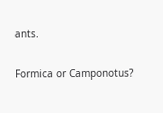ants.

Formica or Camponotus?